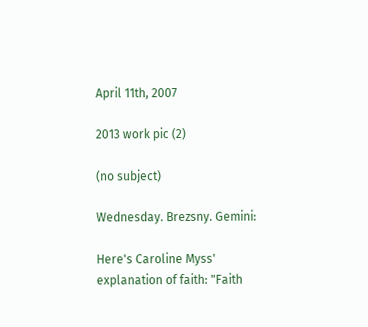April 11th, 2007

2013 work pic (2)

(no subject)

Wednesday. Brezsny. Gemini:

Here's Caroline Myss' explanation of faith: "Faith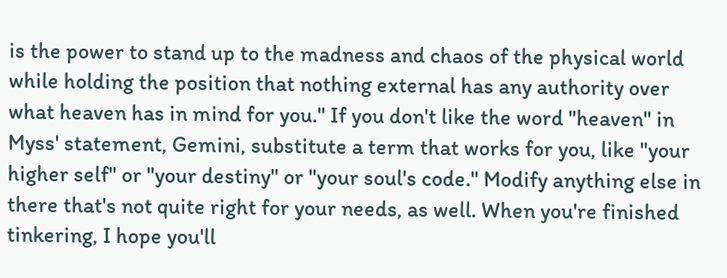is the power to stand up to the madness and chaos of the physical world while holding the position that nothing external has any authority over what heaven has in mind for you." If you don't like the word "heaven" in Myss' statement, Gemini, substitute a term that works for you, like "your higher self" or "your destiny" or "your soul's code." Modify anything else in there that's not quite right for your needs, as well. When you're finished tinkering, I hope you'll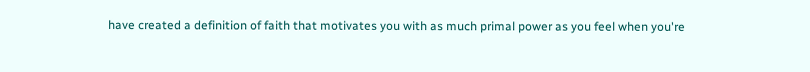have created a definition of faith that motivates you with as much primal power as you feel when you're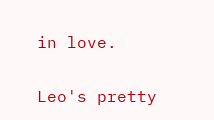in love.

Leo's pretty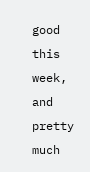good this week, and pretty much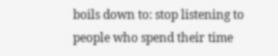boils down to: stop listening to people who spend their time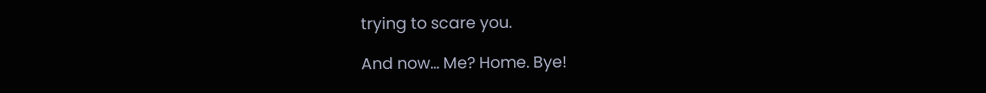trying to scare you.

And now... Me? Home. Bye!